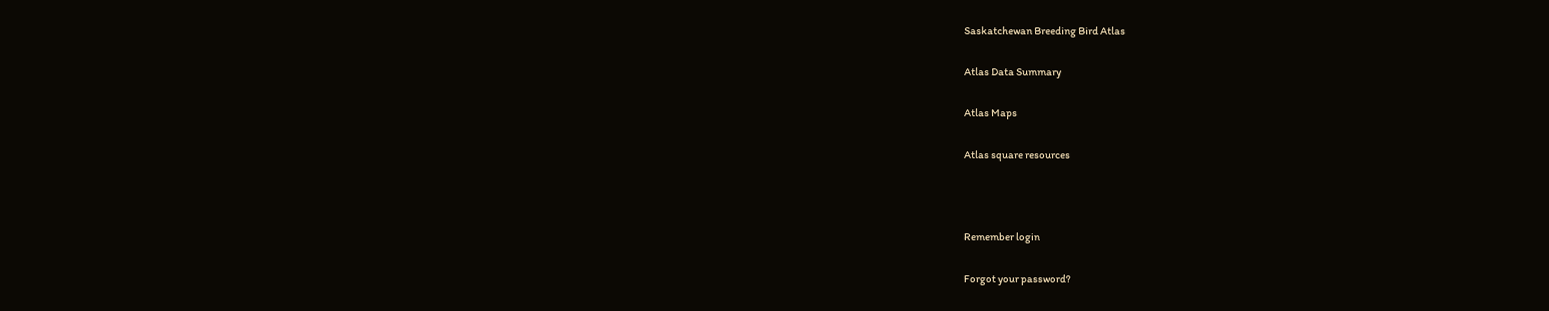Saskatchewan Breeding Bird Atlas

Atlas Data Summary

Atlas Maps

Atlas square resources



Remember login

Forgot your password?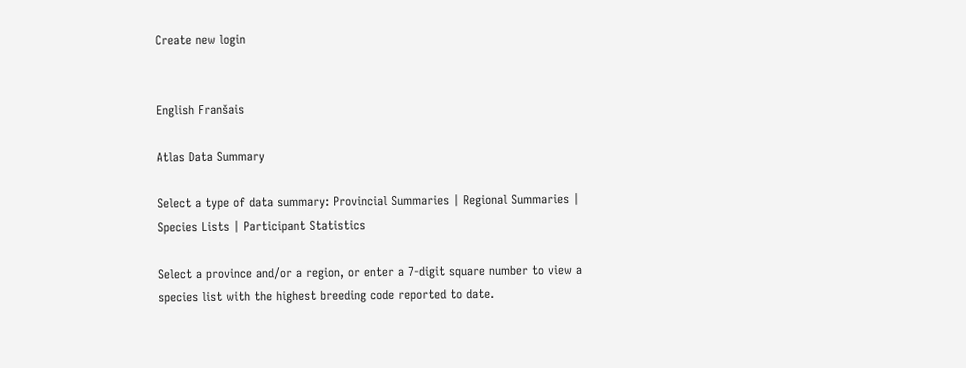Create new login


English Franšais

Atlas Data Summary

Select a type of data summary: Provincial Summaries | Regional Summaries | Species Lists | Participant Statistics

Select a province and/or a region, or enter a 7-digit square number to view a species list with the highest breeding code reported to date.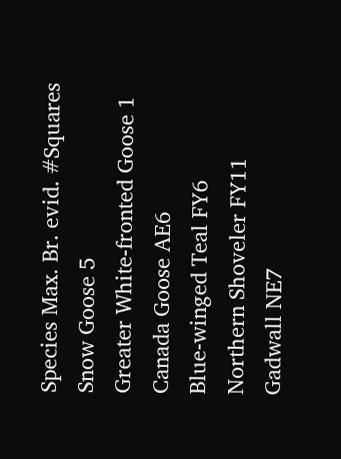Species Max. Br. evid. #Squares
Snow Goose 5
Greater White-fronted Goose 1
Canada Goose AE6
Blue-winged Teal FY6
Northern Shoveler FY11
Gadwall NE7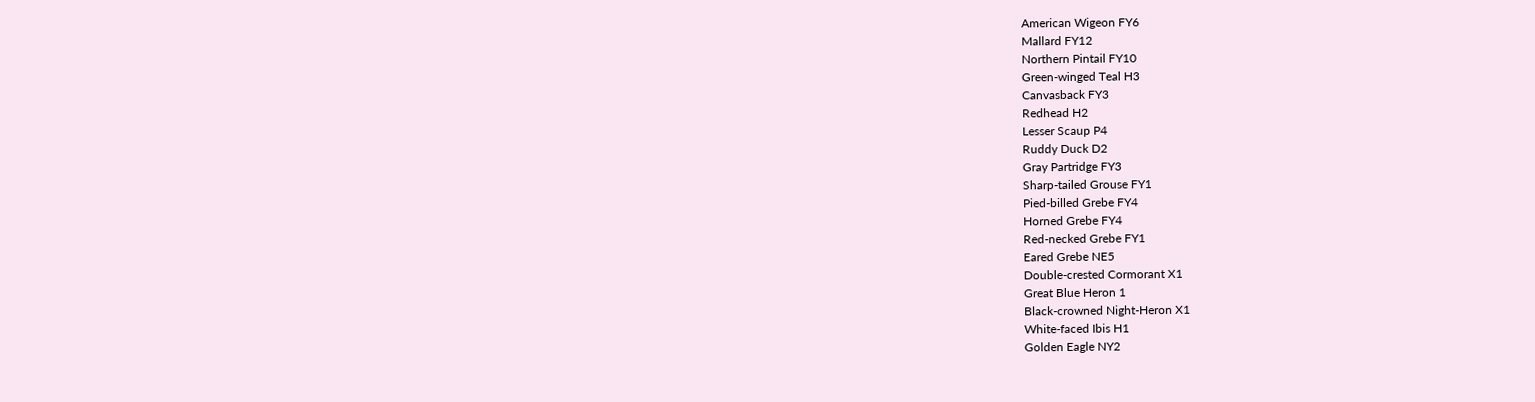American Wigeon FY6
Mallard FY12
Northern Pintail FY10
Green-winged Teal H3
Canvasback FY3
Redhead H2
Lesser Scaup P4
Ruddy Duck D2
Gray Partridge FY3
Sharp-tailed Grouse FY1
Pied-billed Grebe FY4
Horned Grebe FY4
Red-necked Grebe FY1
Eared Grebe NE5
Double-crested Cormorant X1
Great Blue Heron 1
Black-crowned Night-Heron X1
White-faced Ibis H1
Golden Eagle NY2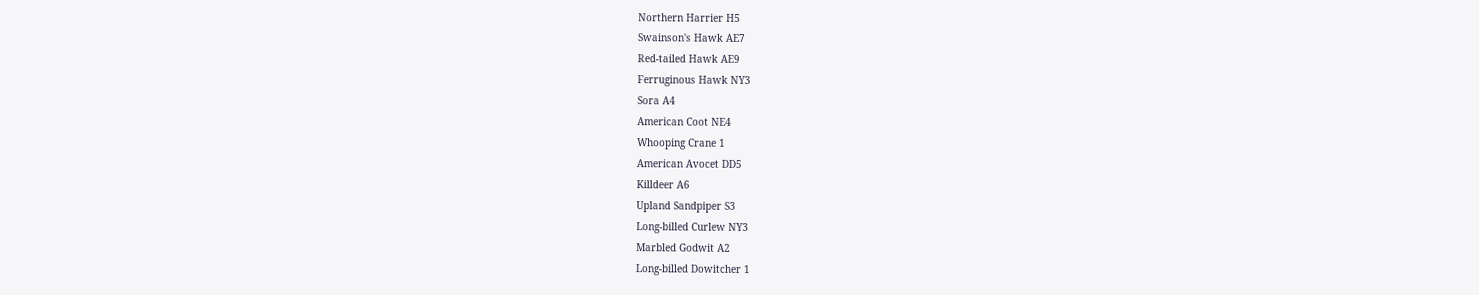Northern Harrier H5
Swainson's Hawk AE7
Red-tailed Hawk AE9
Ferruginous Hawk NY3
Sora A4
American Coot NE4
Whooping Crane 1
American Avocet DD5
Killdeer A6
Upland Sandpiper S3
Long-billed Curlew NY3
Marbled Godwit A2
Long-billed Dowitcher 1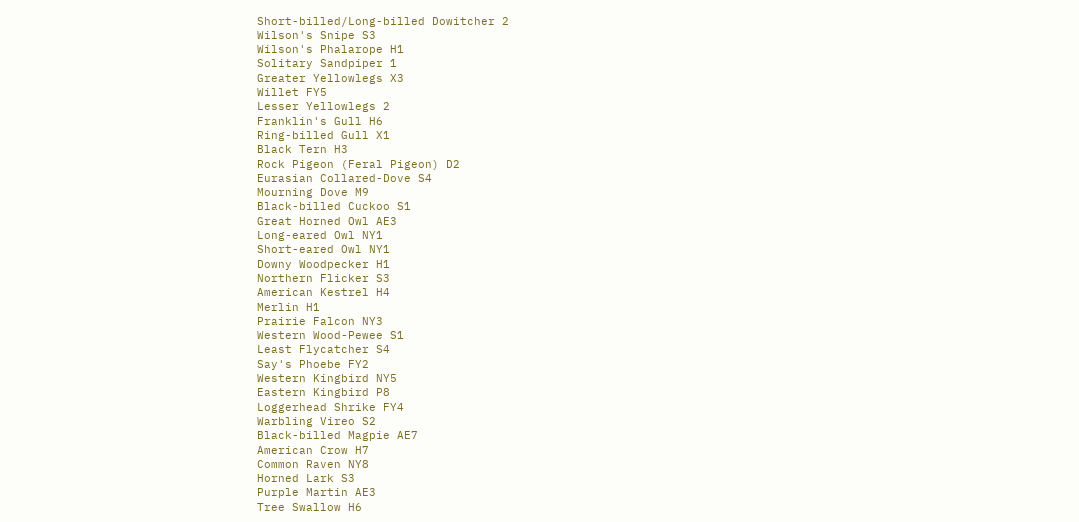Short-billed/Long-billed Dowitcher 2
Wilson's Snipe S3
Wilson's Phalarope H1
Solitary Sandpiper 1
Greater Yellowlegs X3
Willet FY5
Lesser Yellowlegs 2
Franklin's Gull H6
Ring-billed Gull X1
Black Tern H3
Rock Pigeon (Feral Pigeon) D2
Eurasian Collared-Dove S4
Mourning Dove M9
Black-billed Cuckoo S1
Great Horned Owl AE3
Long-eared Owl NY1
Short-eared Owl NY1
Downy Woodpecker H1
Northern Flicker S3
American Kestrel H4
Merlin H1
Prairie Falcon NY3
Western Wood-Pewee S1
Least Flycatcher S4
Say's Phoebe FY2
Western Kingbird NY5
Eastern Kingbird P8
Loggerhead Shrike FY4
Warbling Vireo S2
Black-billed Magpie AE7
American Crow H7
Common Raven NY8
Horned Lark S3
Purple Martin AE3
Tree Swallow H6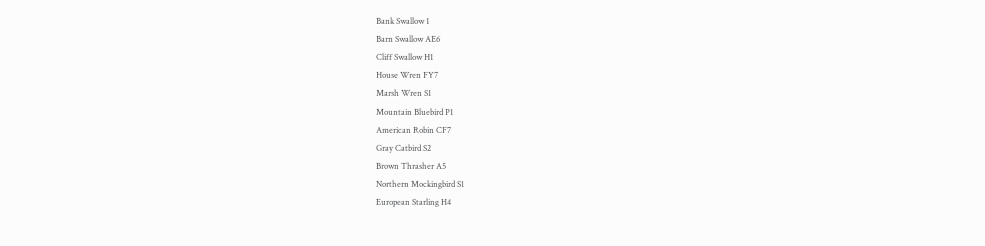Bank Swallow 1
Barn Swallow AE6
Cliff Swallow H1
House Wren FY7
Marsh Wren S1
Mountain Bluebird P1
American Robin CF7
Gray Catbird S2
Brown Thrasher A5
Northern Mockingbird S1
European Starling H4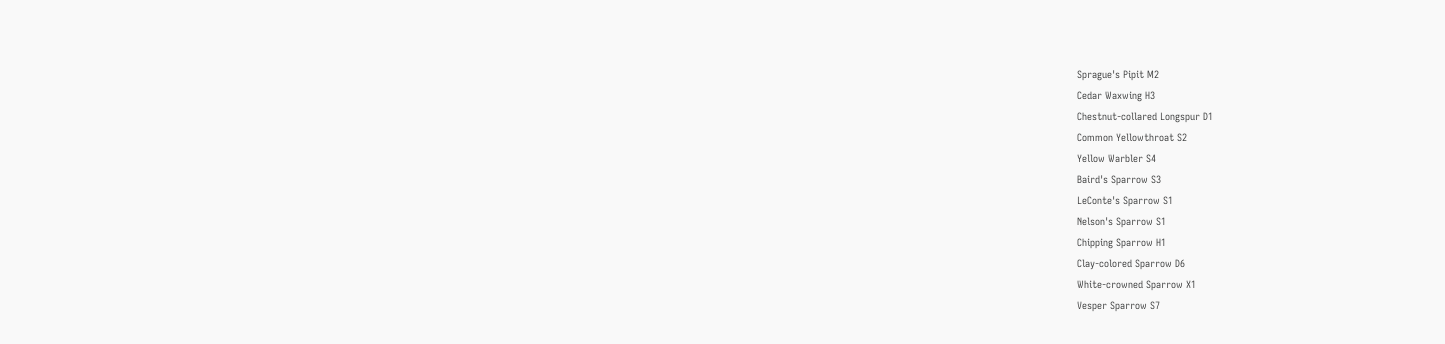Sprague's Pipit M2
Cedar Waxwing H3
Chestnut-collared Longspur D1
Common Yellowthroat S2
Yellow Warbler S4
Baird's Sparrow S3
LeConte's Sparrow S1
Nelson's Sparrow S1
Chipping Sparrow H1
Clay-colored Sparrow D6
White-crowned Sparrow X1
Vesper Sparrow S7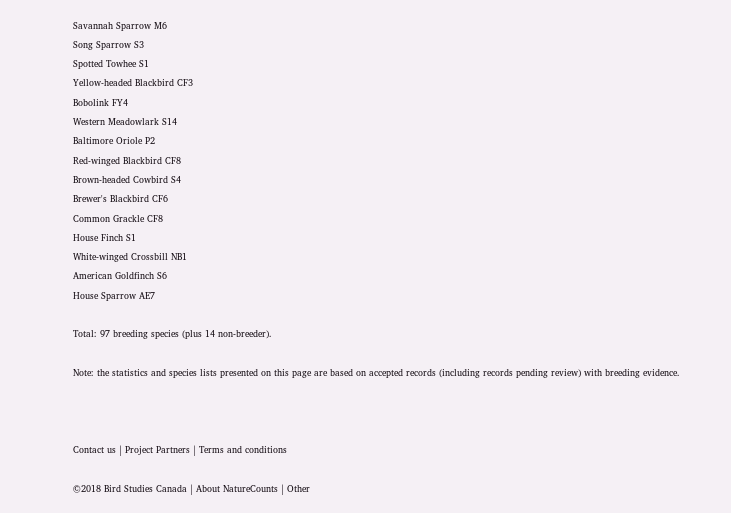Savannah Sparrow M6
Song Sparrow S3
Spotted Towhee S1
Yellow-headed Blackbird CF3
Bobolink FY4
Western Meadowlark S14
Baltimore Oriole P2
Red-winged Blackbird CF8
Brown-headed Cowbird S4
Brewer's Blackbird CF6
Common Grackle CF8
House Finch S1
White-winged Crossbill NB1
American Goldfinch S6
House Sparrow AE7

Total: 97 breeding species (plus 14 non-breeder).

Note: the statistics and species lists presented on this page are based on accepted records (including records pending review) with breeding evidence.



Contact us | Project Partners | Terms and conditions

©2018 Bird Studies Canada | About NatureCounts | Other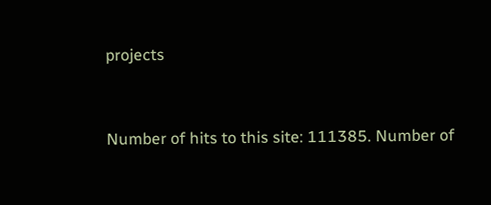projects



Number of hits to this site: 111385. Number of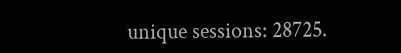unique sessions: 28725.